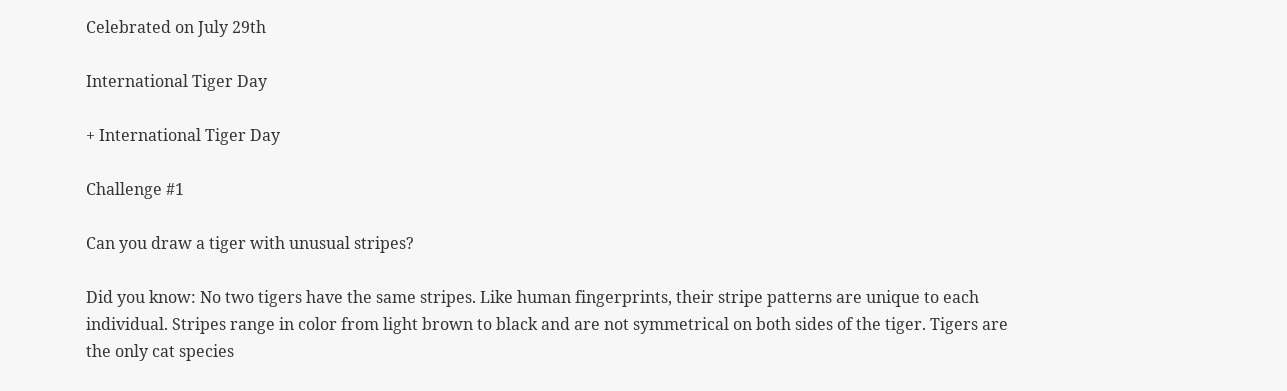Celebrated on July 29th

International Tiger Day

+ International Tiger Day

Challenge #1

Can you draw a tiger with unusual stripes?

Did you know: No two tigers have the same stripes. Like human fingerprints, their stripe patterns are unique to each individual. Stripes range in color from light brown to black and are not symmetrical on both sides of the tiger. Tigers are the only cat species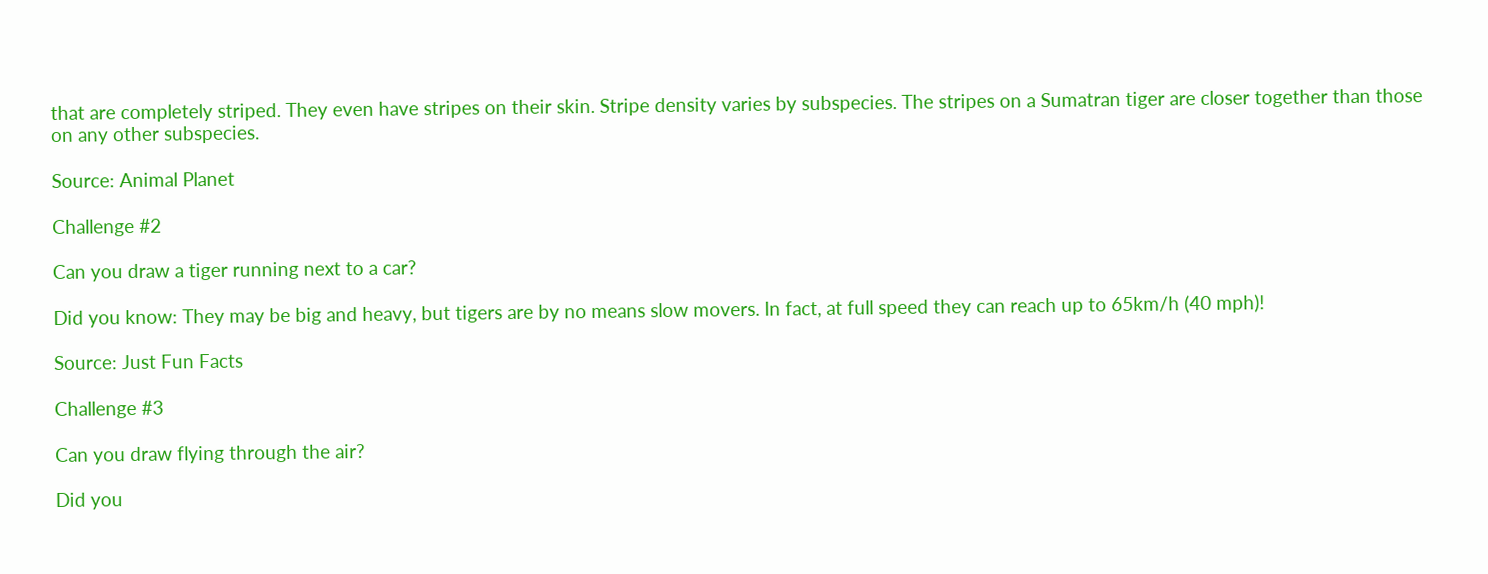that are completely striped. They even have stripes on their skin. Stripe density varies by subspecies. The stripes on a Sumatran tiger are closer together than those on any other subspecies.

Source: Animal Planet

Challenge #2

Can you draw a tiger running next to a car?

Did you know: They may be big and heavy, but tigers are by no means slow movers. In fact, at full speed they can reach up to 65km/h (40 mph)!

Source: Just Fun Facts

Challenge #3

Can you draw flying through the air?

Did you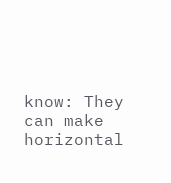know: They can make horizontal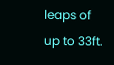leaps of up to 33ft.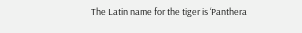The Latin name for the tiger is ‘Panthera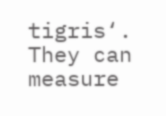tigris‘. They can measure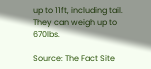up to 11ft, including tail. They can weigh up to 670lbs.

Source: The Fact Site